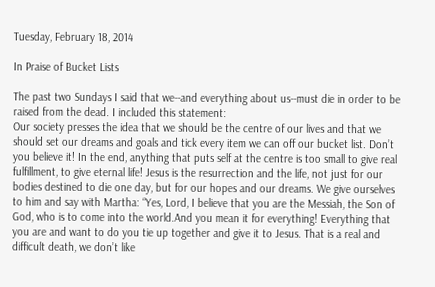Tuesday, February 18, 2014

In Praise of Bucket Lists

The past two Sundays I said that we--and everything about us--must die in order to be raised from the dead. I included this statement:
Our society presses the idea that we should be the centre of our lives and that we should set our dreams and goals and tick every item we can off our bucket list. Don’t you believe it! In the end, anything that puts self at the centre is too small to give real fulfillment, to give eternal life! Jesus is the resurrection and the life, not just for our bodies destined to die one day, but for our hopes and our dreams. We give ourselves to him and say with Martha: “Yes, Lord, I believe that you are the Messiah, the Son of God, who is to come into the world.And you mean it for everything! Everything that you are and want to do you tie up together and give it to Jesus. That is a real and difficult death, we don’t like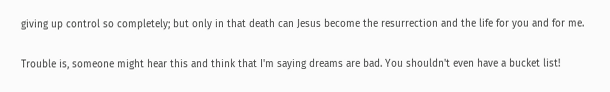giving up control so completely; but only in that death can Jesus become the resurrection and the life for you and for me.

Trouble is, someone might hear this and think that I'm saying dreams are bad. You shouldn't even have a bucket list!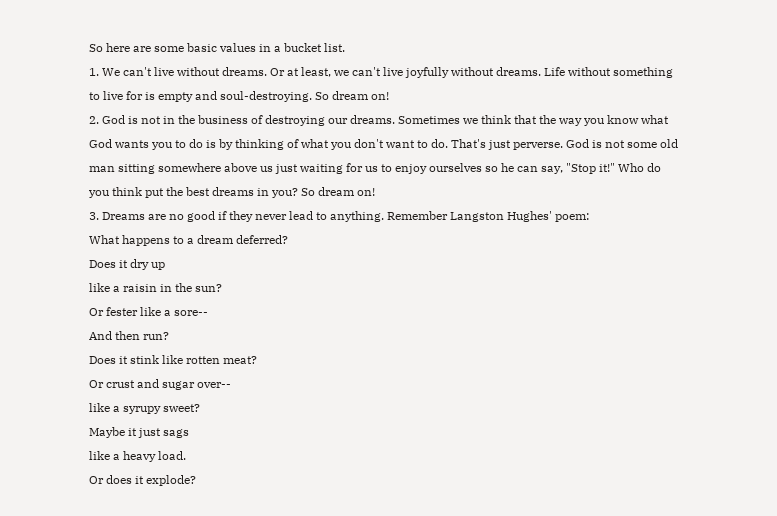So here are some basic values in a bucket list.
1. We can't live without dreams. Or at least, we can't live joyfully without dreams. Life without something to live for is empty and soul-destroying. So dream on!
2. God is not in the business of destroying our dreams. Sometimes we think that the way you know what God wants you to do is by thinking of what you don't want to do. That's just perverse. God is not some old man sitting somewhere above us just waiting for us to enjoy ourselves so he can say, "Stop it!" Who do you think put the best dreams in you? So dream on!
3. Dreams are no good if they never lead to anything. Remember Langston Hughes' poem:
What happens to a dream deferred?
Does it dry up
like a raisin in the sun?
Or fester like a sore--
And then run?
Does it stink like rotten meat?
Or crust and sugar over--
like a syrupy sweet?
Maybe it just sags
like a heavy load.
Or does it explode?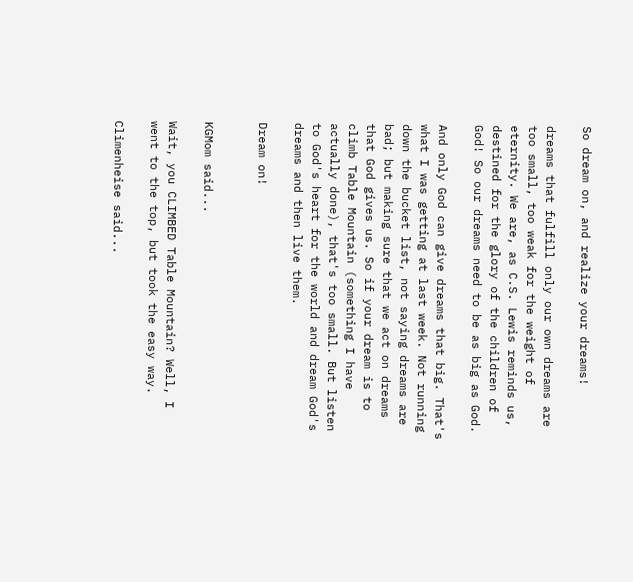So dream on, and realize your dreams!

dreams that fulfill only our own dreams are too small, too weak for the weight of eternity. We are, as C.S. Lewis reminds us, destined for the glory of the children of God! So our dreams need to be as big as God.

And only God can give dreams that big. That's what I was getting at last week. Not running down the bucket list, not saying dreams are bad; but making sure that we act on dreams that God gives us. So if your dream is to climb Table Mountain (something I have actually done), that's too small. But listen to God's heart for the world and dream God's dreams and then live them.

Dream on!


KGMom said...

Wait, you CLIMBED Table Mountain? Well, I went to the top, but took the easy way.

Climenheise said...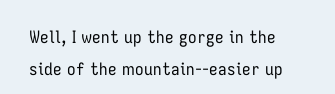Well, I went up the gorge in the side of the mountain--easier up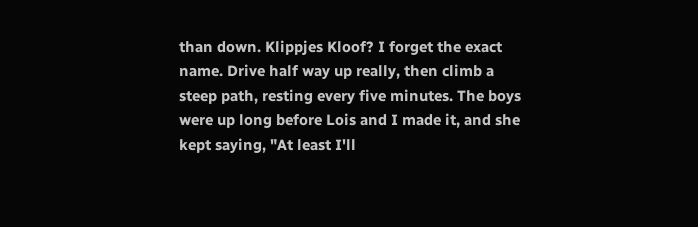than down. Klippjes Kloof? I forget the exact name. Drive half way up really, then climb a steep path, resting every five minutes. The boys were up long before Lois and I made it, and she kept saying, "At least I'll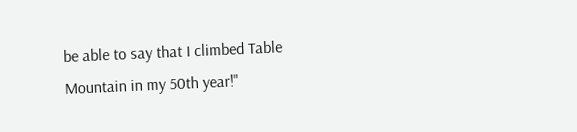be able to say that I climbed Table Mountain in my 50th year!"